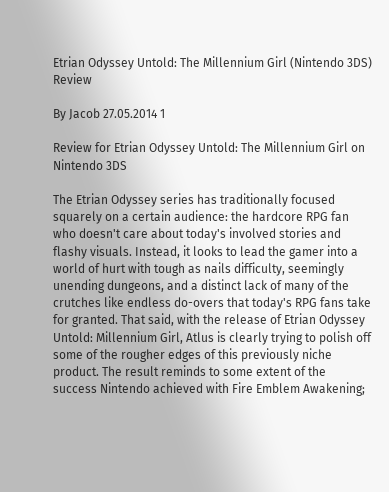Etrian Odyssey Untold: The Millennium Girl (Nintendo 3DS) Review

By Jacob 27.05.2014 1

Review for Etrian Odyssey Untold: The Millennium Girl on Nintendo 3DS

The Etrian Odyssey series has traditionally focused squarely on a certain audience: the hardcore RPG fan who doesn't care about today's involved stories and flashy visuals. Instead, it looks to lead the gamer into a world of hurt with tough as nails difficulty, seemingly unending dungeons, and a distinct lack of many of the crutches like endless do-overs that today's RPG fans take for granted. That said, with the release of Etrian Odyssey Untold: Millennium Girl, Atlus is clearly trying to polish off some of the rougher edges of this previously niche product. The result reminds to some extent of the success Nintendo achieved with Fire Emblem Awakening;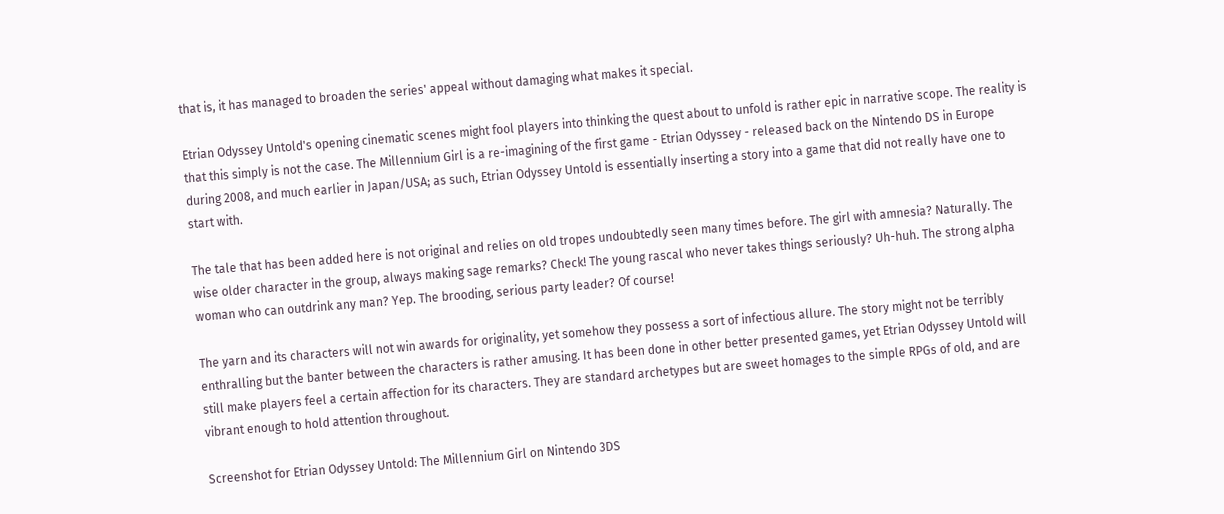that is, it has managed to broaden the series' appeal without damaging what makes it special.

Etrian Odyssey Untold's opening cinematic scenes might fool players into thinking the quest about to unfold is rather epic in narrative scope. The reality is that this simply is not the case. The Millennium Girl is a re-imagining of the first game - Etrian Odyssey - released back on the Nintendo DS in Europe during 2008, and much earlier in Japan/USA; as such, Etrian Odyssey Untold is essentially inserting a story into a game that did not really have one to start with.

The tale that has been added here is not original and relies on old tropes undoubtedly seen many times before. The girl with amnesia? Naturally. The wise older character in the group, always making sage remarks? Check! The young rascal who never takes things seriously? Uh-huh. The strong alpha woman who can outdrink any man? Yep. The brooding, serious party leader? Of course!

The yarn and its characters will not win awards for originality, yet somehow they possess a sort of infectious allure. The story might not be terribly enthralling but the banter between the characters is rather amusing. It has been done in other better presented games, yet Etrian Odyssey Untold will still make players feel a certain affection for its characters. They are standard archetypes but are sweet homages to the simple RPGs of old, and are vibrant enough to hold attention throughout.

Screenshot for Etrian Odyssey Untold: The Millennium Girl on Nintendo 3DS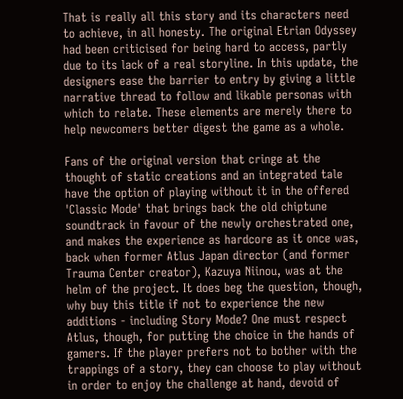That is really all this story and its characters need to achieve, in all honesty. The original Etrian Odyssey had been criticised for being hard to access, partly due to its lack of a real storyline. In this update, the designers ease the barrier to entry by giving a little narrative thread to follow and likable personas with which to relate. These elements are merely there to help newcomers better digest the game as a whole.

Fans of the original version that cringe at the thought of static creations and an integrated tale have the option of playing without it in the offered 'Classic Mode' that brings back the old chiptune soundtrack in favour of the newly orchestrated one, and makes the experience as hardcore as it once was, back when former Atlus Japan director (and former Trauma Center creator), Kazuya Niinou, was at the helm of the project. It does beg the question, though, why buy this title if not to experience the new additions - including Story Mode? One must respect Atlus, though, for putting the choice in the hands of gamers. If the player prefers not to bother with the trappings of a story, they can choose to play without in order to enjoy the challenge at hand, devoid of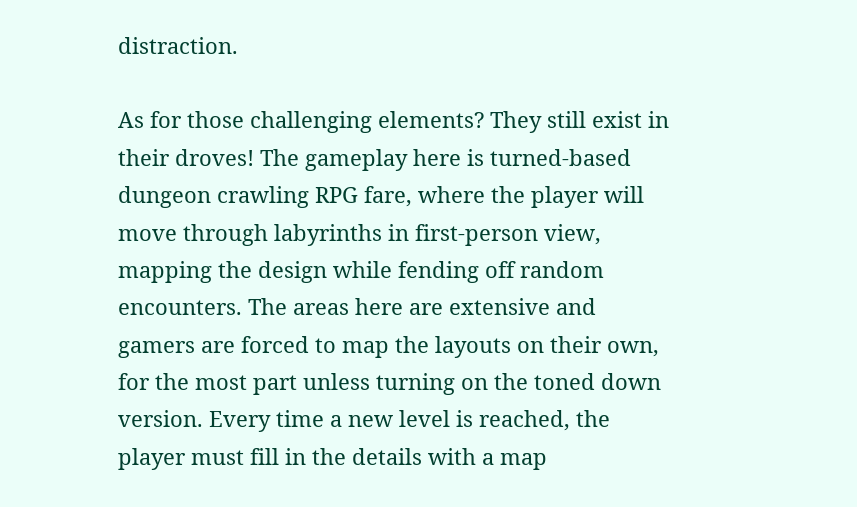distraction.

As for those challenging elements? They still exist in their droves! The gameplay here is turned-based dungeon crawling RPG fare, where the player will move through labyrinths in first-person view, mapping the design while fending off random encounters. The areas here are extensive and gamers are forced to map the layouts on their own, for the most part unless turning on the toned down version. Every time a new level is reached, the player must fill in the details with a map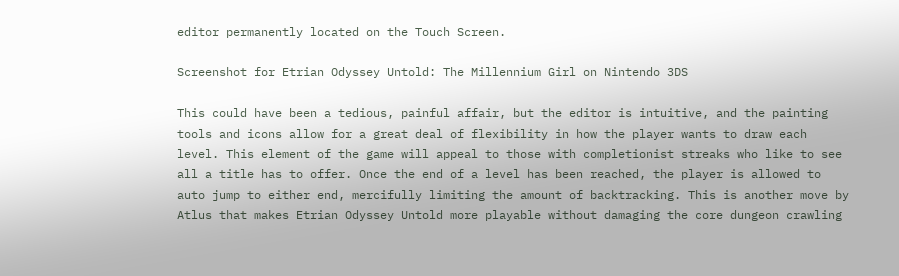editor permanently located on the Touch Screen.

Screenshot for Etrian Odyssey Untold: The Millennium Girl on Nintendo 3DS

This could have been a tedious, painful affair, but the editor is intuitive, and the painting tools and icons allow for a great deal of flexibility in how the player wants to draw each level. This element of the game will appeal to those with completionist streaks who like to see all a title has to offer. Once the end of a level has been reached, the player is allowed to auto jump to either end, mercifully limiting the amount of backtracking. This is another move by Atlus that makes Etrian Odyssey Untold more playable without damaging the core dungeon crawling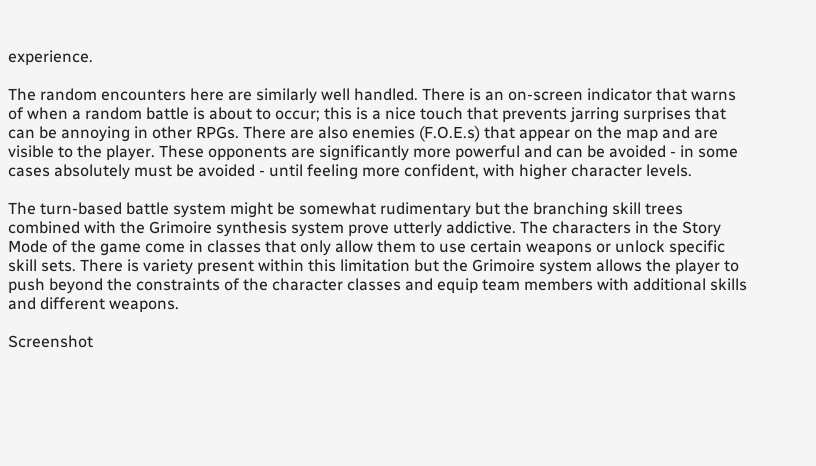experience.

The random encounters here are similarly well handled. There is an on-screen indicator that warns of when a random battle is about to occur; this is a nice touch that prevents jarring surprises that can be annoying in other RPGs. There are also enemies (F.O.E.s) that appear on the map and are visible to the player. These opponents are significantly more powerful and can be avoided - in some cases absolutely must be avoided - until feeling more confident, with higher character levels.

The turn-based battle system might be somewhat rudimentary but the branching skill trees combined with the Grimoire synthesis system prove utterly addictive. The characters in the Story Mode of the game come in classes that only allow them to use certain weapons or unlock specific skill sets. There is variety present within this limitation but the Grimoire system allows the player to push beyond the constraints of the character classes and equip team members with additional skills and different weapons.

Screenshot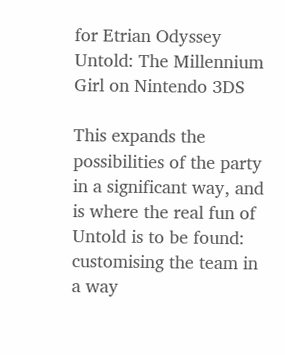for Etrian Odyssey Untold: The Millennium Girl on Nintendo 3DS

This expands the possibilities of the party in a significant way, and is where the real fun of Untold is to be found: customising the team in a way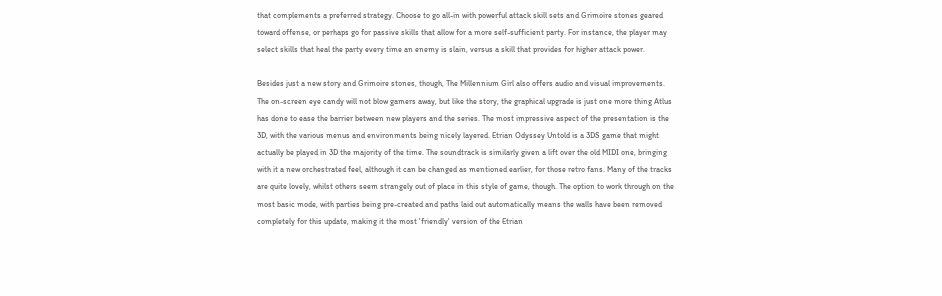that complements a preferred strategy. Choose to go all-in with powerful attack skill sets and Grimoire stones geared toward offense, or perhaps go for passive skills that allow for a more self-sufficient party. For instance, the player may select skills that heal the party every time an enemy is slain, versus a skill that provides for higher attack power.

Besides just a new story and Grimoire stones, though, The Millennium Girl also offers audio and visual improvements. The on-screen eye candy will not blow gamers away, but like the story, the graphical upgrade is just one more thing Atlus has done to ease the barrier between new players and the series. The most impressive aspect of the presentation is the 3D, with the various menus and environments being nicely layered. Etrian Odyssey Untold is a 3DS game that might actually be played in 3D the majority of the time. The soundtrack is similarly given a lift over the old MIDI one, bringing with it a new orchestrated feel, although it can be changed as mentioned earlier, for those retro fans. Many of the tracks are quite lovely, whilst others seem strangely out of place in this style of game, though. The option to work through on the most basic mode, with parties being pre-created and paths laid out automatically means the walls have been removed completely for this update, making it the most 'friendly' version of the Etrian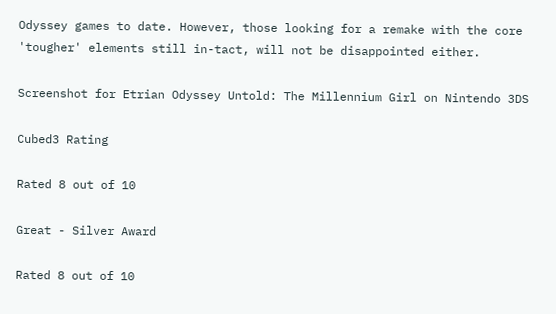Odyssey games to date. However, those looking for a remake with the core 'tougher' elements still in-tact, will not be disappointed either.

Screenshot for Etrian Odyssey Untold: The Millennium Girl on Nintendo 3DS

Cubed3 Rating

Rated 8 out of 10

Great - Silver Award

Rated 8 out of 10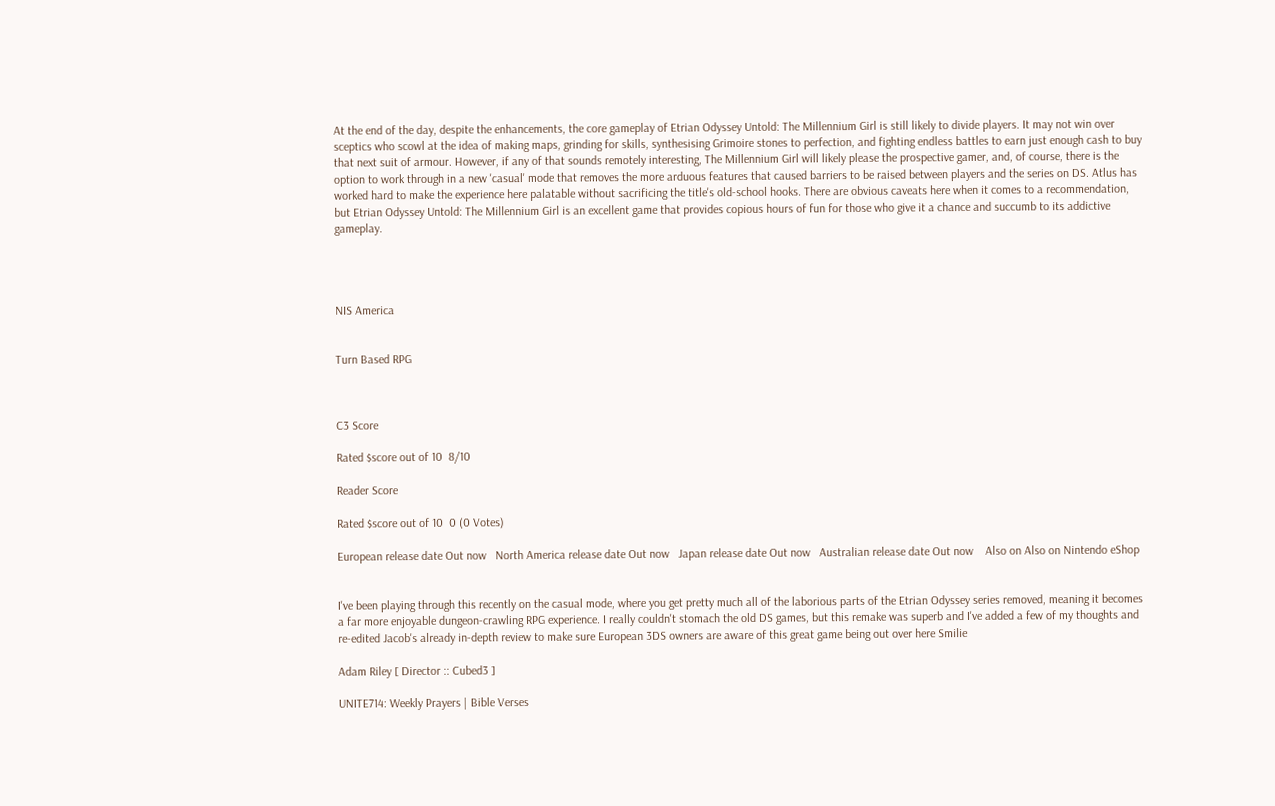At the end of the day, despite the enhancements, the core gameplay of Etrian Odyssey Untold: The Millennium Girl is still likely to divide players. It may not win over sceptics who scowl at the idea of making maps, grinding for skills, synthesising Grimoire stones to perfection, and fighting endless battles to earn just enough cash to buy that next suit of armour. However, if any of that sounds remotely interesting, The Millennium Girl will likely please the prospective gamer, and, of course, there is the option to work through in a new 'casual' mode that removes the more arduous features that caused barriers to be raised between players and the series on DS. Atlus has worked hard to make the experience here palatable without sacrificing the title's old-school hooks. There are obvious caveats here when it comes to a recommendation, but Etrian Odyssey Untold: The Millennium Girl is an excellent game that provides copious hours of fun for those who give it a chance and succumb to its addictive gameplay.




NIS America


Turn Based RPG



C3 Score

Rated $score out of 10  8/10

Reader Score

Rated $score out of 10  0 (0 Votes)

European release date Out now   North America release date Out now   Japan release date Out now   Australian release date Out now    Also on Also on Nintendo eShop


I've been playing through this recently on the casual mode, where you get pretty much all of the laborious parts of the Etrian Odyssey series removed, meaning it becomes a far more enjoyable dungeon-crawling RPG experience. I really couldn't stomach the old DS games, but this remake was superb and I've added a few of my thoughts and re-edited Jacob's already in-depth review to make sure European 3DS owners are aware of this great game being out over here Smilie

Adam Riley [ Director :: Cubed3 ]

UNITE714: Weekly Prayers | Bible Verses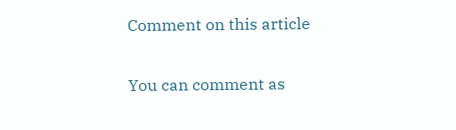Comment on this article

You can comment as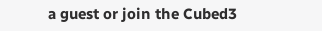a guest or join the Cubed3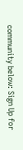community below: Sign Up for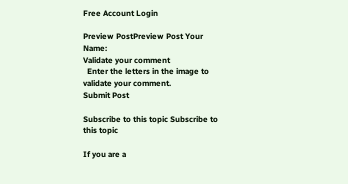Free Account Login

Preview PostPreview Post Your Name:
Validate your comment
  Enter the letters in the image to validate your comment.
Submit Post

Subscribe to this topic Subscribe to this topic

If you are a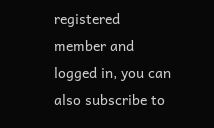registered member and logged in, you can also subscribe to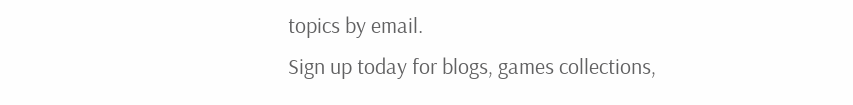topics by email.
Sign up today for blogs, games collections,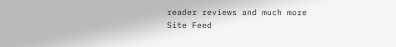reader reviews and much more
Site Feed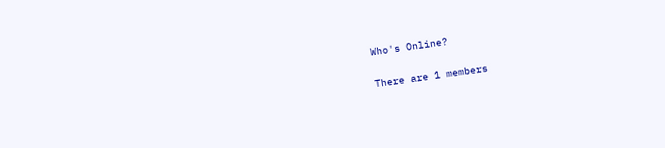Who's Online?

There are 1 members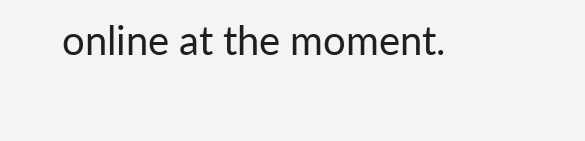online at the moment.